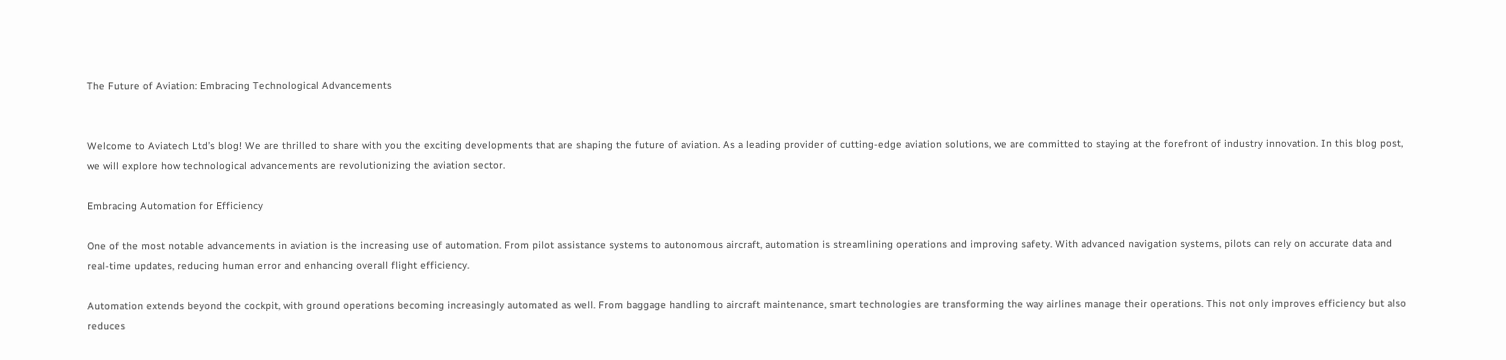The Future of Aviation: Embracing Technological Advancements


Welcome to Aviatech Ltd’s blog! We are thrilled to share with you the exciting developments that are shaping the future of aviation. As a leading provider of cutting-edge aviation solutions, we are committed to staying at the forefront of industry innovation. In this blog post, we will explore how technological advancements are revolutionizing the aviation sector.

Embracing Automation for Efficiency

One of the most notable advancements in aviation is the increasing use of automation. From pilot assistance systems to autonomous aircraft, automation is streamlining operations and improving safety. With advanced navigation systems, pilots can rely on accurate data and real-time updates, reducing human error and enhancing overall flight efficiency.

Automation extends beyond the cockpit, with ground operations becoming increasingly automated as well. From baggage handling to aircraft maintenance, smart technologies are transforming the way airlines manage their operations. This not only improves efficiency but also reduces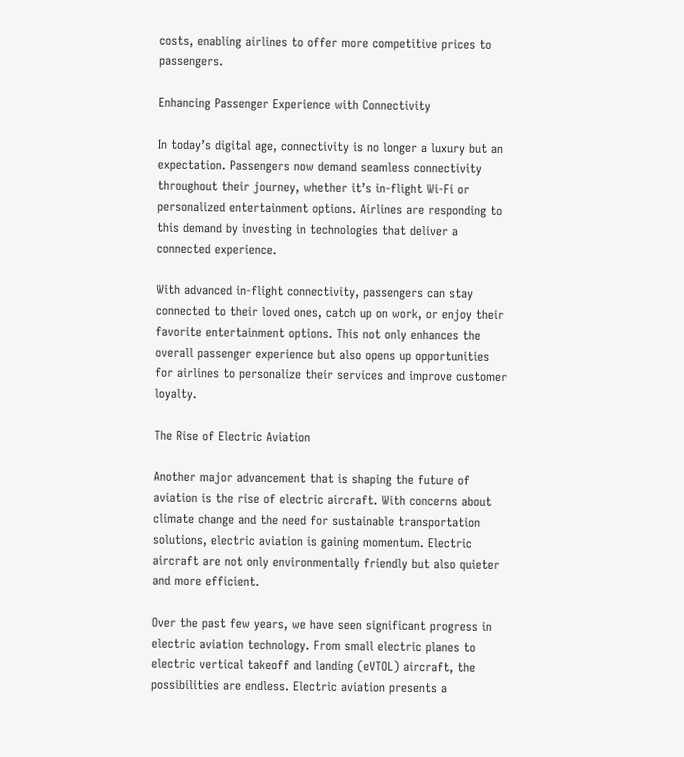costs, enabling airlines to offer more competitive prices to passengers.

Enhancing Passenger Experience with Connectivity

In today’s digital age, connectivity is no longer a luxury but an expectation. Passengers now demand seamless connectivity throughout their journey, whether it’s in-flight Wi-Fi or personalized entertainment options. Airlines are responding to this demand by investing in technologies that deliver a connected experience.

With advanced in-flight connectivity, passengers can stay connected to their loved ones, catch up on work, or enjoy their favorite entertainment options. This not only enhances the overall passenger experience but also opens up opportunities for airlines to personalize their services and improve customer loyalty.

The Rise of Electric Aviation

Another major advancement that is shaping the future of aviation is the rise of electric aircraft. With concerns about climate change and the need for sustainable transportation solutions, electric aviation is gaining momentum. Electric aircraft are not only environmentally friendly but also quieter and more efficient.

Over the past few years, we have seen significant progress in electric aviation technology. From small electric planes to electric vertical takeoff and landing (eVTOL) aircraft, the possibilities are endless. Electric aviation presents a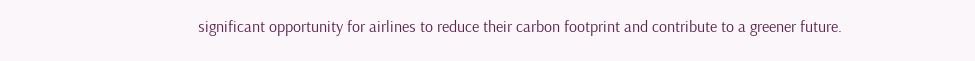significant opportunity for airlines to reduce their carbon footprint and contribute to a greener future.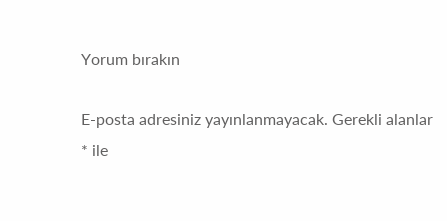Yorum bırakın

E-posta adresiniz yayınlanmayacak. Gerekli alanlar * ile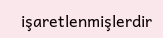işaretlenmişlerdir